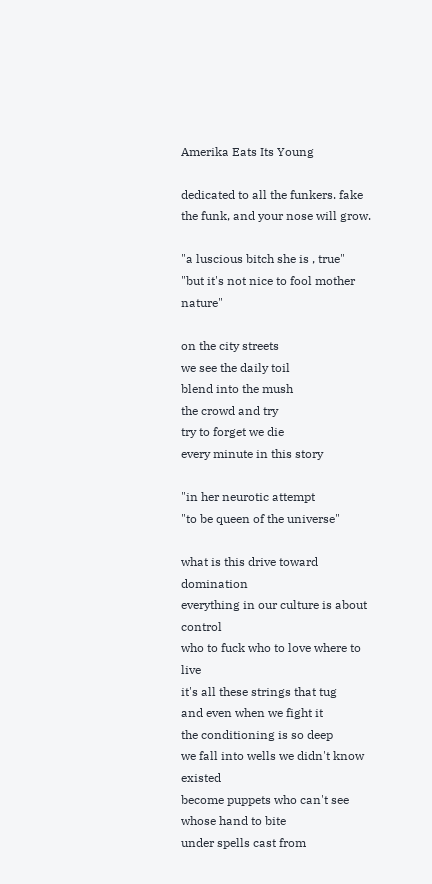Amerika Eats Its Young

dedicated to all the funkers. fake the funk, and your nose will grow.

"a luscious bitch she is , true"
"but it's not nice to fool mother nature"

on the city streets
we see the daily toil
blend into the mush
the crowd and try
try to forget we die
every minute in this story

"in her neurotic attempt
"to be queen of the universe"

what is this drive toward domination
everything in our culture is about control
who to fuck who to love where to live
it's all these strings that tug
and even when we fight it
the conditioning is so deep
we fall into wells we didn't know existed
become puppets who can't see whose hand to bite
under spells cast from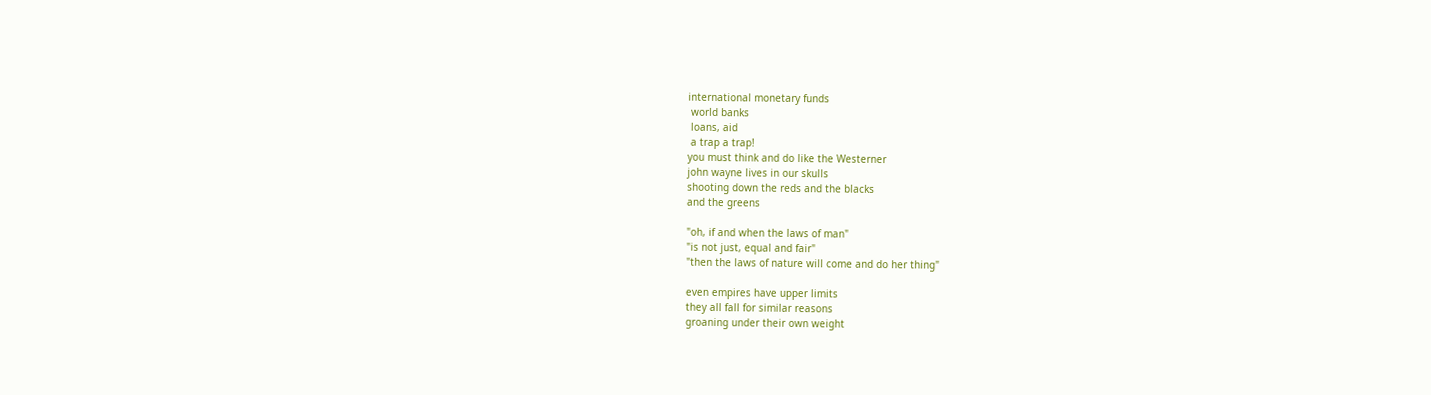international monetary funds
 world banks
 loans, aid
 a trap a trap!
you must think and do like the Westerner
john wayne lives in our skulls
shooting down the reds and the blacks
and the greens

"oh, if and when the laws of man"
"is not just, equal and fair"
"then the laws of nature will come and do her thing"

even empires have upper limits
they all fall for similar reasons
groaning under their own weight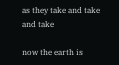as they take and take and take

now the earth is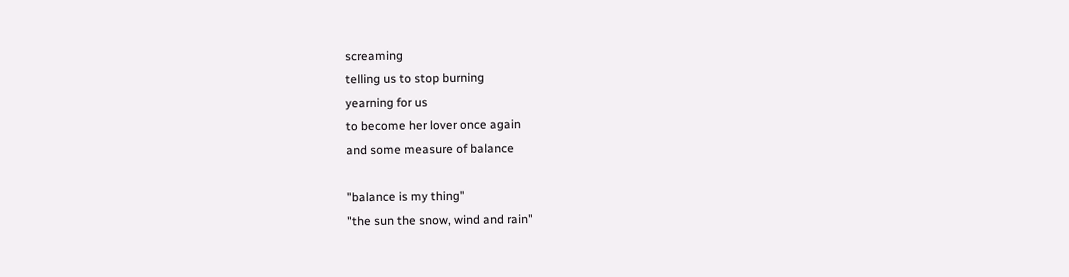screaming
telling us to stop burning
yearning for us
to become her lover once again
and some measure of balance

"balance is my thing"
"the sun the snow, wind and rain"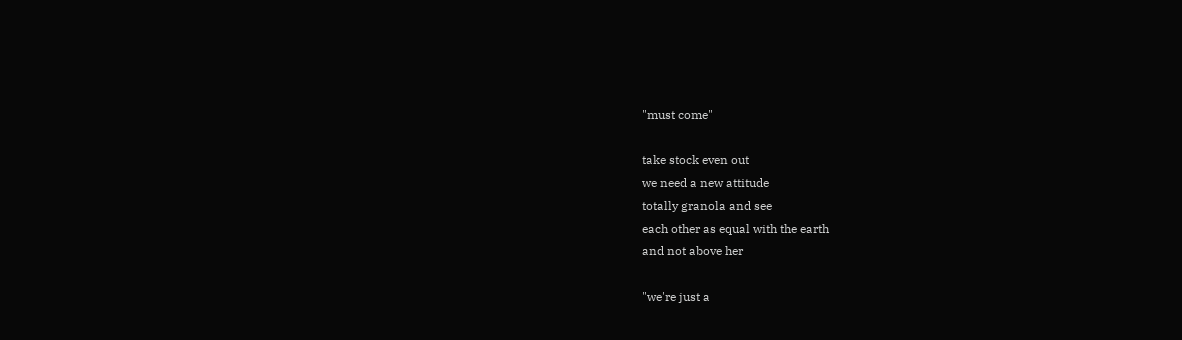"must come"

take stock even out
we need a new attitude
totally granola and see
each other as equal with the earth
and not above her

"we're just a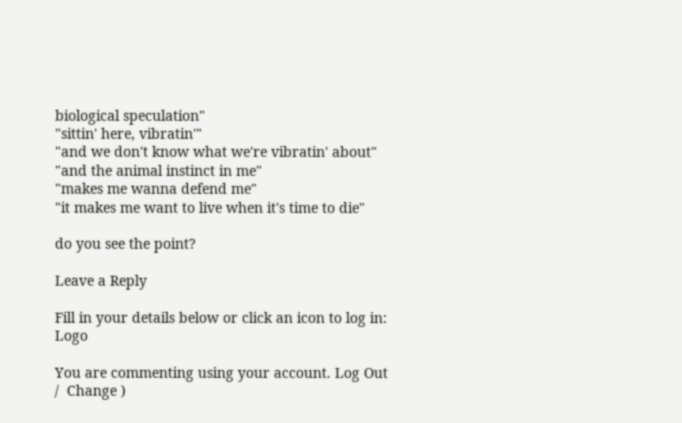biological speculation"
"sittin' here, vibratin'"
"and we don't know what we're vibratin' about"
"and the animal instinct in me"
"makes me wanna defend me"
"it makes me want to live when it's time to die"

do you see the point?

Leave a Reply

Fill in your details below or click an icon to log in: Logo

You are commenting using your account. Log Out /  Change )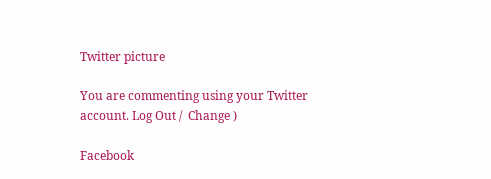Twitter picture

You are commenting using your Twitter account. Log Out /  Change )

Facebook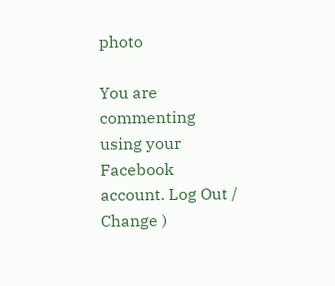photo

You are commenting using your Facebook account. Log Out /  Change )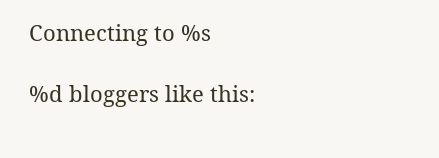Connecting to %s

%d bloggers like this: